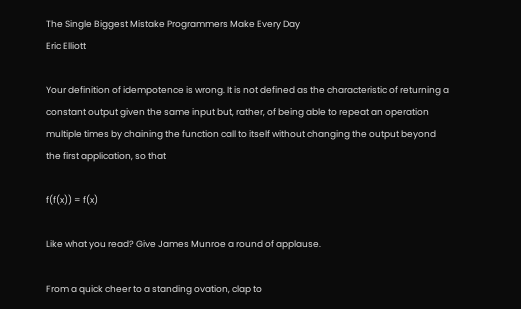The Single Biggest Mistake Programmers Make Every Day
Eric Elliott

Your definition of idempotence is wrong. It is not defined as the characteristic of returning a constant output given the same input but, rather, of being able to repeat an operation multiple times by chaining the function call to itself without changing the output beyond the first application, so that

f(f(x)) = f(x)

Like what you read? Give James Munroe a round of applause.

From a quick cheer to a standing ovation, clap to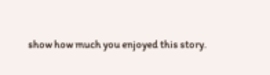show how much you enjoyed this story.